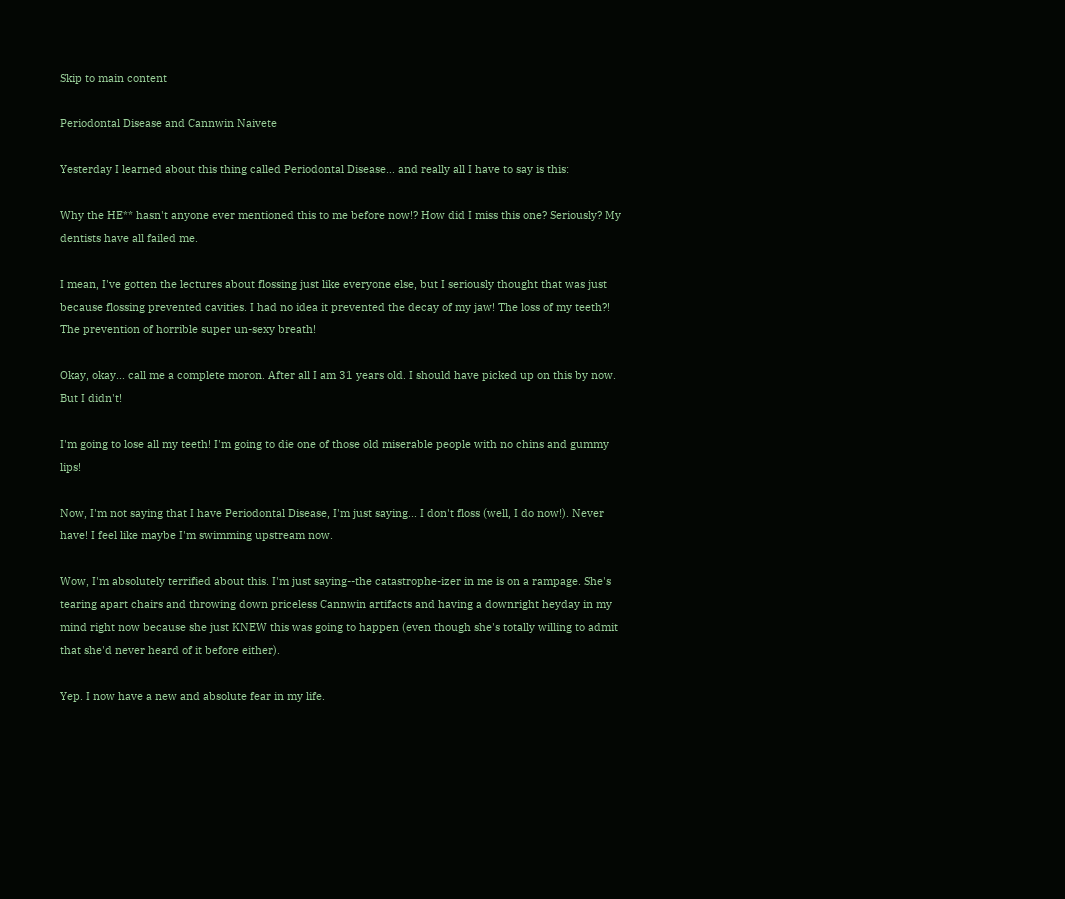Skip to main content

Periodontal Disease and Cannwin Naivete

Yesterday I learned about this thing called Periodontal Disease... and really all I have to say is this:

Why the HE** hasn't anyone ever mentioned this to me before now!? How did I miss this one? Seriously? My dentists have all failed me.

I mean, I've gotten the lectures about flossing just like everyone else, but I seriously thought that was just because flossing prevented cavities. I had no idea it prevented the decay of my jaw! The loss of my teeth?! The prevention of horrible super un-sexy breath!

Okay, okay... call me a complete moron. After all I am 31 years old. I should have picked up on this by now. But I didn't!

I'm going to lose all my teeth! I'm going to die one of those old miserable people with no chins and gummy lips!

Now, I'm not saying that I have Periodontal Disease, I'm just saying... I don't floss (well, I do now!). Never have! I feel like maybe I'm swimming upstream now.

Wow, I'm absolutely terrified about this. I'm just saying--the catastrophe-izer in me is on a rampage. She's tearing apart chairs and throwing down priceless Cannwin artifacts and having a downright heyday in my mind right now because she just KNEW this was going to happen (even though she's totally willing to admit that she'd never heard of it before either).

Yep. I now have a new and absolute fear in my life.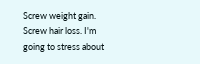Screw weight gain. Screw hair loss. I'm going to stress about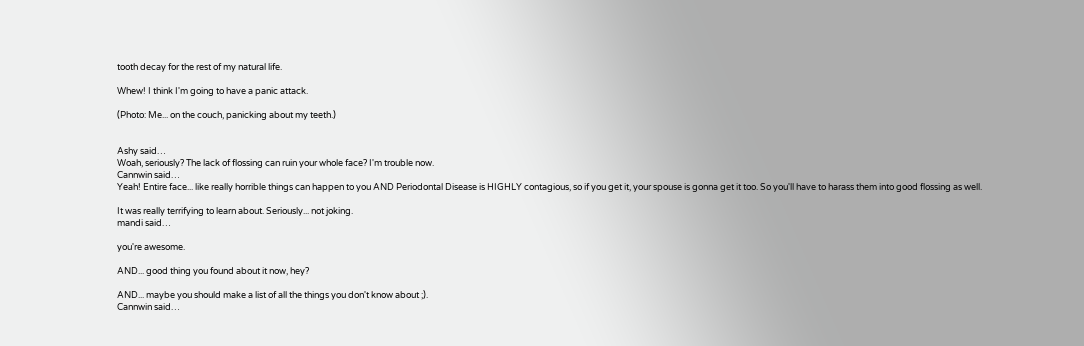tooth decay for the rest of my natural life.

Whew! I think I'm going to have a panic attack.

(Photo: Me... on the couch, panicking about my teeth.)


Ashy said…
Woah, seriously? The lack of flossing can ruin your whole face? I'm trouble now.
Cannwin said…
Yeah! Entire face... like really horrible things can happen to you AND Periodontal Disease is HIGHLY contagious, so if you get it, your spouse is gonna get it too. So you'll have to harass them into good flossing as well.

It was really terrifying to learn about. Seriously... not joking.
mandi said…

you're awesome.

AND... good thing you found about it now, hey?

AND... maybe you should make a list of all the things you don't know about ;).
Cannwin said…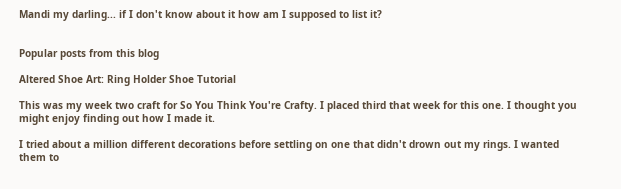Mandi my darling... if I don't know about it how am I supposed to list it?


Popular posts from this blog

Altered Shoe Art: Ring Holder Shoe Tutorial

This was my week two craft for So You Think You're Crafty. I placed third that week for this one. I thought you might enjoy finding out how I made it.

I tried about a million different decorations before settling on one that didn't drown out my rings. I wanted them to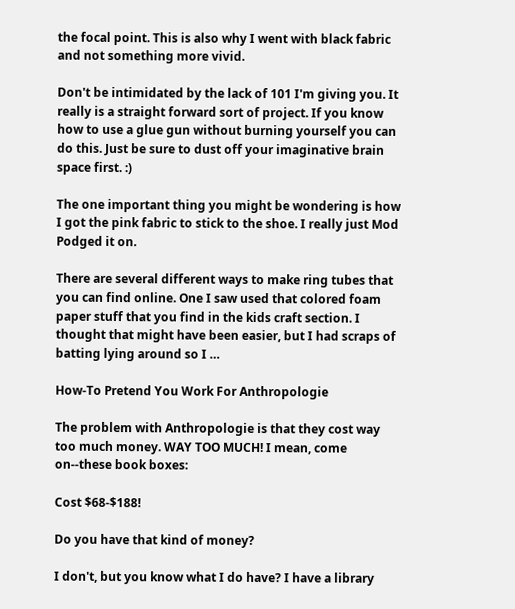the focal point. This is also why I went with black fabric and not something more vivid.

Don't be intimidated by the lack of 101 I'm giving you. It really is a straight forward sort of project. If you know how to use a glue gun without burning yourself you can do this. Just be sure to dust off your imaginative brain space first. :)

The one important thing you might be wondering is how I got the pink fabric to stick to the shoe. I really just Mod Podged it on.

There are several different ways to make ring tubes that you can find online. One I saw used that colored foam paper stuff that you find in the kids craft section. I thought that might have been easier, but I had scraps of batting lying around so I …

How-To Pretend You Work For Anthropologie

The problem with Anthropologie is that they cost way too much money. WAY TOO MUCH! I mean, come on--these book boxes:

Cost $68-$188!

Do you have that kind of money?

I don't, but you know what I do have? I have a library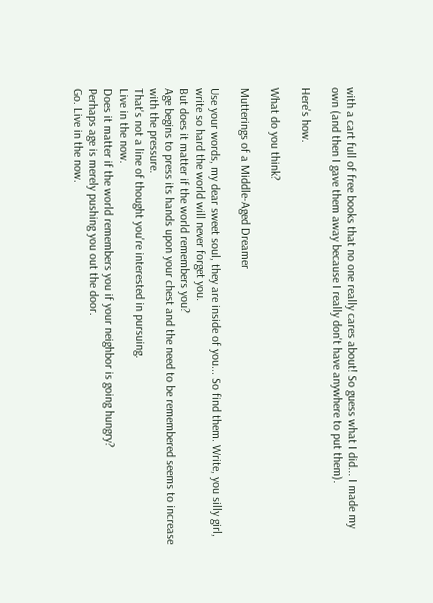with a cart full of free books that no one really cares about! So guess what I did... I made my own (and then I gave them away because I really don't have anywhere to put them).

Here's how.

What do you think?

Mutterings of a Middle-Aged Dreamer

Use your words, my dear sweet soul, they are inside of you... So find them. Write, you silly girl, write so hard the world will never forget you.
But does it matter if the world remembers you?
Age begins to press its hands upon your chest and the need to be remembered seems to increase with the pressure.
That's not a line of thought you're interested in pursuing.
Live in the now.
Does it matter if the world remembers you if your neighbor is going hungry?
Perhaps age is merely pushing you out the door.
Go. Live in the now.